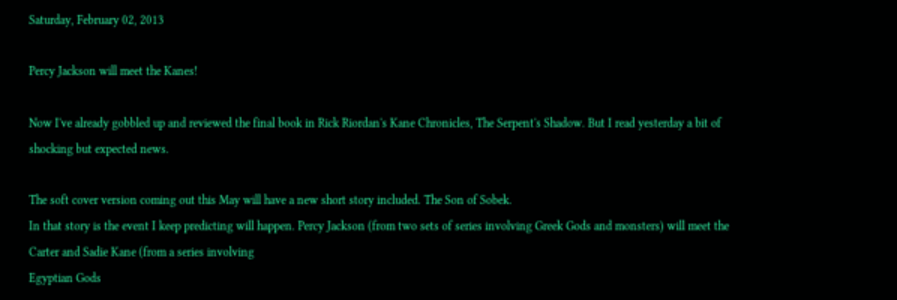Saturday, February 02, 2013

Percy Jackson will meet the Kanes!

Now I've already gobbled up and reviewed the final book in Rick Riordan's Kane Chronicles, The Serpent's Shadow. But I read yesterday a bit of shocking but expected news.

The soft cover version coming out this May will have a new short story included. The Son of Sobek.
In that story is the event I keep predicting will happen. Percy Jackson (from two sets of series involving Greek Gods and monsters) will meet the Carter and Sadie Kane (from a series involving
Egyptian Gods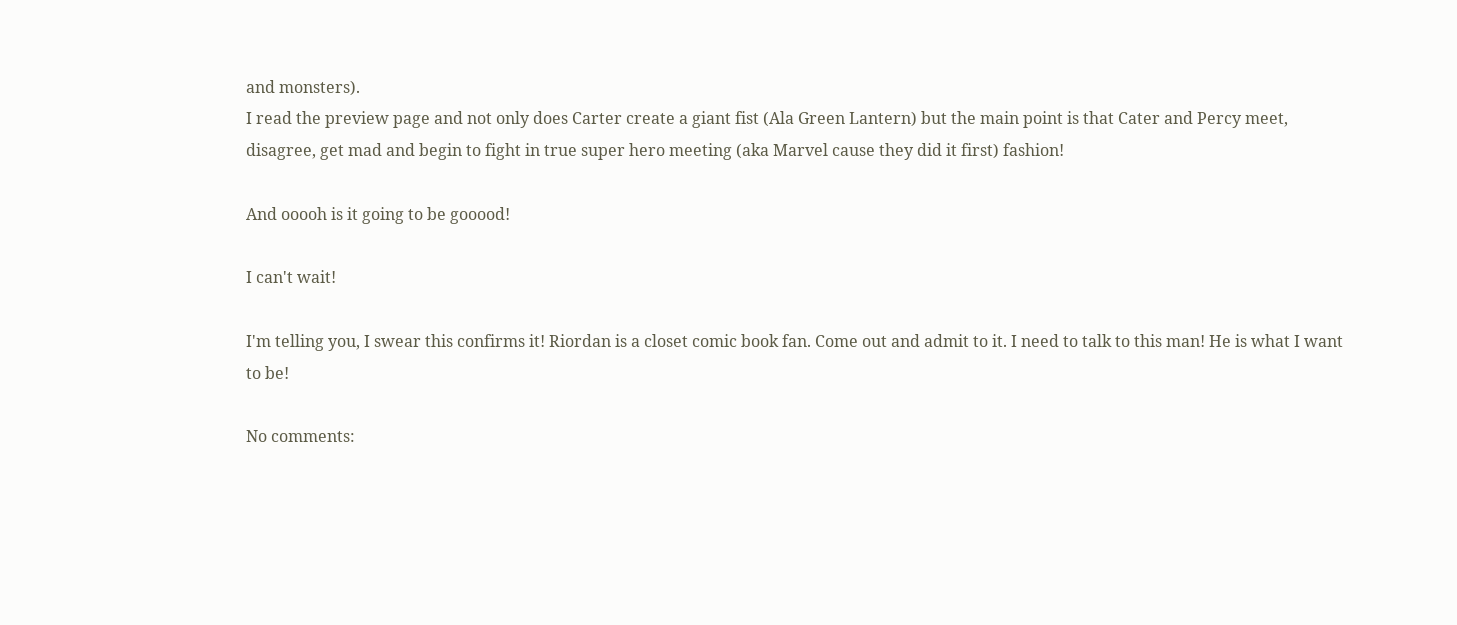and monsters).
I read the preview page and not only does Carter create a giant fist (Ala Green Lantern) but the main point is that Cater and Percy meet, disagree, get mad and begin to fight in true super hero meeting (aka Marvel cause they did it first) fashion!

And ooooh is it going to be gooood!

I can't wait!

I'm telling you, I swear this confirms it! Riordan is a closet comic book fan. Come out and admit to it. I need to talk to this man! He is what I want to be!

No comments: